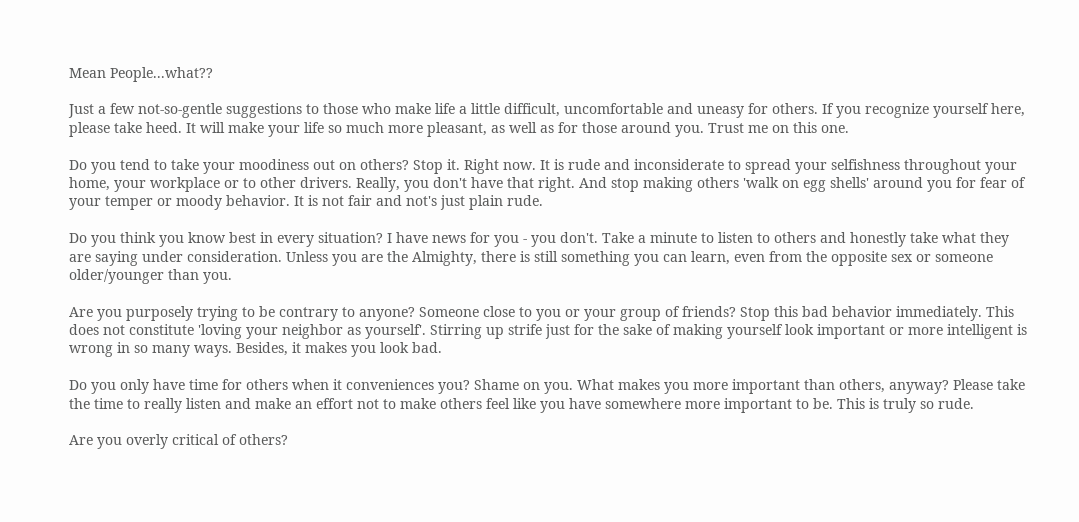Mean People...what??

Just a few not-so-gentle suggestions to those who make life a little difficult, uncomfortable and uneasy for others. If you recognize yourself here, please take heed. It will make your life so much more pleasant, as well as for those around you. Trust me on this one.

Do you tend to take your moodiness out on others? Stop it. Right now. It is rude and inconsiderate to spread your selfishness throughout your home, your workplace or to other drivers. Really, you don't have that right. And stop making others 'walk on egg shells' around you for fear of your temper or moody behavior. It is not fair and not's just plain rude.

Do you think you know best in every situation? I have news for you - you don't. Take a minute to listen to others and honestly take what they are saying under consideration. Unless you are the Almighty, there is still something you can learn, even from the opposite sex or someone older/younger than you.

Are you purposely trying to be contrary to anyone? Someone close to you or your group of friends? Stop this bad behavior immediately. This does not constitute 'loving your neighbor as yourself'. Stirring up strife just for the sake of making yourself look important or more intelligent is wrong in so many ways. Besides, it makes you look bad.

Do you only have time for others when it conveniences you? Shame on you. What makes you more important than others, anyway? Please take the time to really listen and make an effort not to make others feel like you have somewhere more important to be. This is truly so rude.

Are you overly critical of others?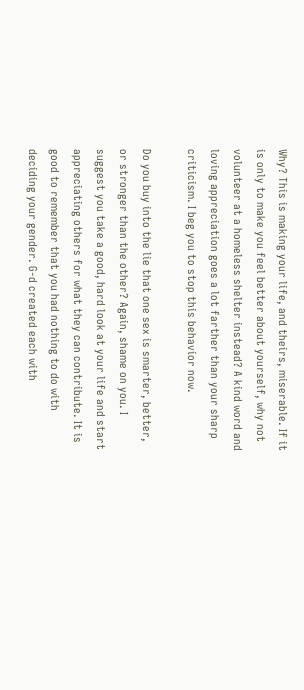Why? This is making your life, and theirs, miserable. If it is only to make you feel better about yourself, why not volunteer at a homeless shelter instead? A kind word and loving appreciation goes a lot farther than your sharp criticism. I beg you to stop this behavior now.

Do you buy into the lie that one sex is smarter, better, or stronger than the other? Again, shame on you. I suggest you take a good, hard look at your life and start appreciating others for what they can contribute. It is good to remember that you had nothing to do with deciding your gender. G-d created each with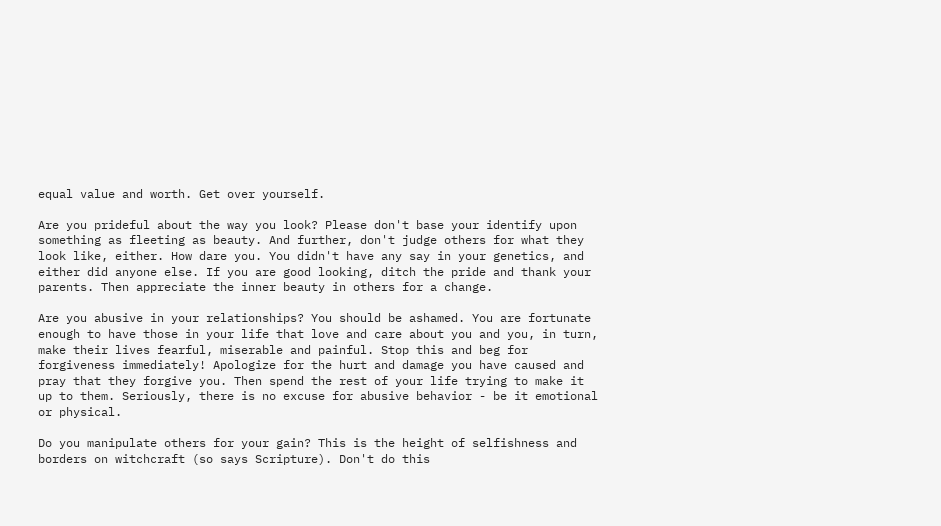equal value and worth. Get over yourself.

Are you prideful about the way you look? Please don't base your identify upon something as fleeting as beauty. And further, don't judge others for what they look like, either. How dare you. You didn't have any say in your genetics, and either did anyone else. If you are good looking, ditch the pride and thank your parents. Then appreciate the inner beauty in others for a change.

Are you abusive in your relationships? You should be ashamed. You are fortunate enough to have those in your life that love and care about you and you, in turn, make their lives fearful, miserable and painful. Stop this and beg for forgiveness immediately! Apologize for the hurt and damage you have caused and pray that they forgive you. Then spend the rest of your life trying to make it up to them. Seriously, there is no excuse for abusive behavior - be it emotional or physical.

Do you manipulate others for your gain? This is the height of selfishness and borders on witchcraft (so says Scripture). Don't do this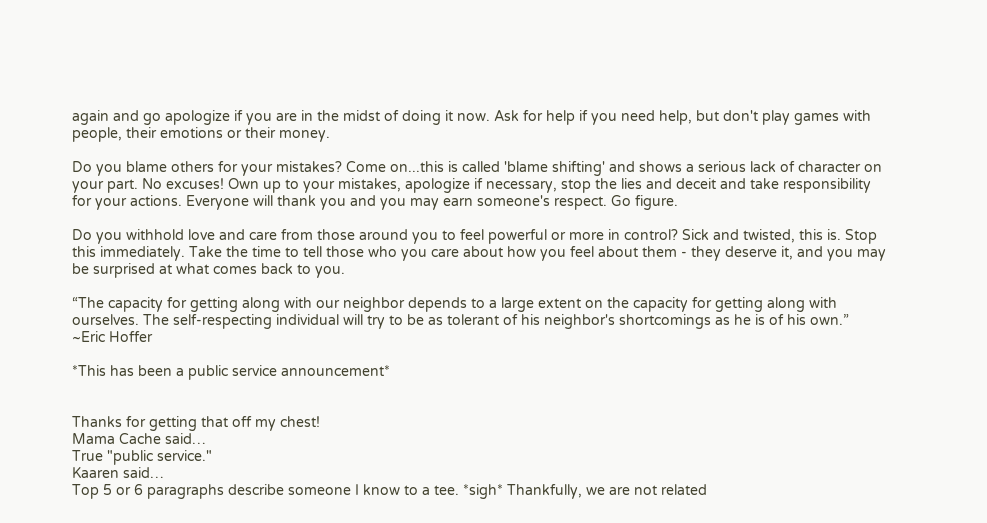again and go apologize if you are in the midst of doing it now. Ask for help if you need help, but don't play games with people, their emotions or their money.

Do you blame others for your mistakes? Come on...this is called 'blame shifting' and shows a serious lack of character on your part. No excuses! Own up to your mistakes, apologize if necessary, stop the lies and deceit and take responsibility for your actions. Everyone will thank you and you may earn someone's respect. Go figure.

Do you withhold love and care from those around you to feel powerful or more in control? Sick and twisted, this is. Stop this immediately. Take the time to tell those who you care about how you feel about them - they deserve it, and you may be surprised at what comes back to you.

“The capacity for getting along with our neighbor depends to a large extent on the capacity for getting along with ourselves. The self-respecting individual will try to be as tolerant of his neighbor's shortcomings as he is of his own.”
~Eric Hoffer

*This has been a public service announcement*


Thanks for getting that off my chest!
Mama Cache said…
True "public service."
Kaaren said…
Top 5 or 6 paragraphs describe someone I know to a tee. *sigh* Thankfully, we are not related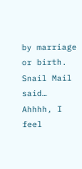by marriage or birth.
Snail Mail said…
Ahhhh, I feel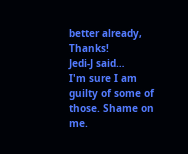better already, Thanks!
Jedi-J said…
I'm sure I am guilty of some of those. Shame on me.